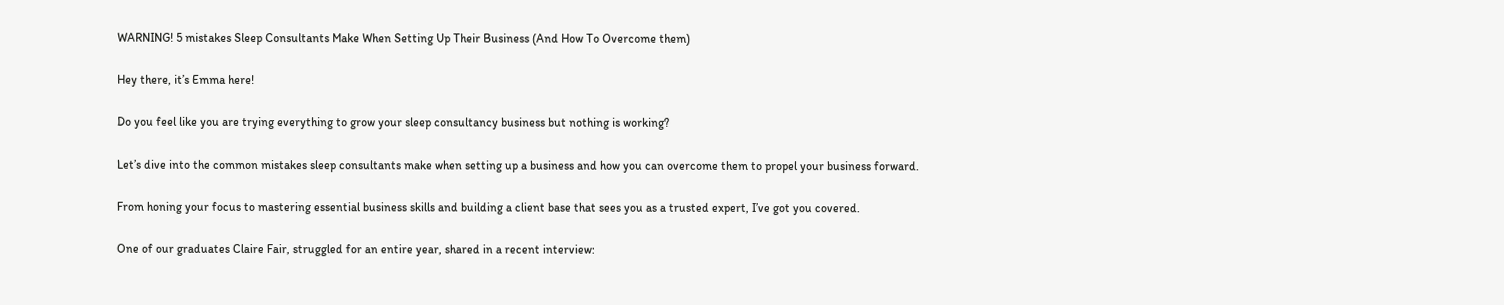WARNING! 5 mistakes Sleep Consultants Make When Setting Up Their Business (And How To Overcome them)

Hey there, it’s Emma here!

Do you feel like you are trying everything to grow your sleep consultancy business but nothing is working?

Let’s dive into the common mistakes sleep consultants make when setting up a business and how you can overcome them to propel your business forward.

From honing your focus to mastering essential business skills and building a client base that sees you as a trusted expert, I’ve got you covered.

One of our graduates Claire Fair, struggled for an entire year, shared in a recent interview: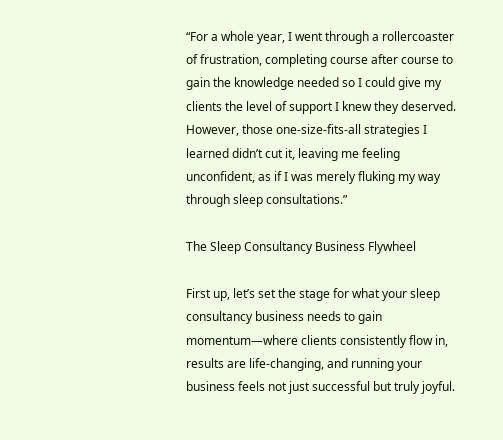“For a whole year, I went through a rollercoaster of frustration, completing course after course to gain the knowledge needed so I could give my clients the level of support I knew they deserved. However, those one-size-fits-all strategies I learned didn’t cut it, leaving me feeling unconfident, as if I was merely fluking my way through sleep consultations.”

The Sleep Consultancy Business Flywheel

First up, let’s set the stage for what your sleep consultancy business needs to gain momentum—where clients consistently flow in, results are life-changing, and running your business feels not just successful but truly joyful.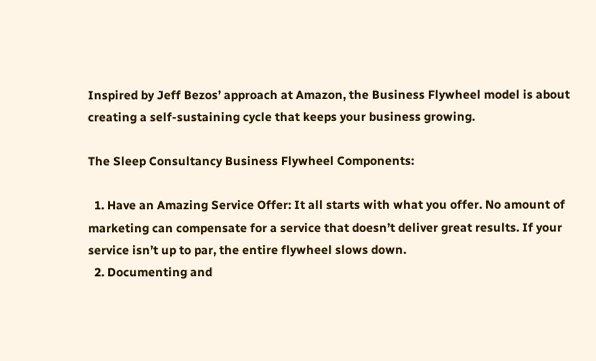Inspired by Jeff Bezos’ approach at Amazon, the Business Flywheel model is about creating a self-sustaining cycle that keeps your business growing.

The Sleep Consultancy Business Flywheel Components:

  1. Have an Amazing Service Offer: It all starts with what you offer. No amount of marketing can compensate for a service that doesn’t deliver great results. If your service isn’t up to par, the entire flywheel slows down.
  2. Documenting and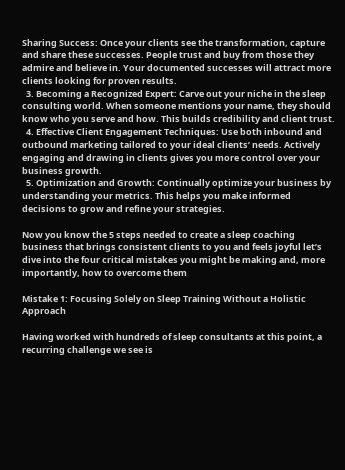Sharing Success: Once your clients see the transformation, capture and share these successes. People trust and buy from those they admire and believe in. Your documented successes will attract more clients looking for proven results.
  3. Becoming a Recognized Expert: Carve out your niche in the sleep consulting world. When someone mentions your name, they should know who you serve and how. This builds credibility and client trust.
  4. Effective Client Engagement Techniques: Use both inbound and outbound marketing tailored to your ideal clients’ needs. Actively engaging and drawing in clients gives you more control over your business growth.
  5. Optimization and Growth: Continually optimize your business by understanding your metrics. This helps you make informed decisions to grow and refine your strategies.

Now you know the 5 steps needed to create a sleep coaching business that brings consistent clients to you and feels joyful let’s dive into the four critical mistakes you might be making and, more importantly, how to overcome them

Mistake 1: Focusing Solely on Sleep Training Without a Holistic Approach

Having worked with hundreds of sleep consultants at this point, a recurring challenge we see is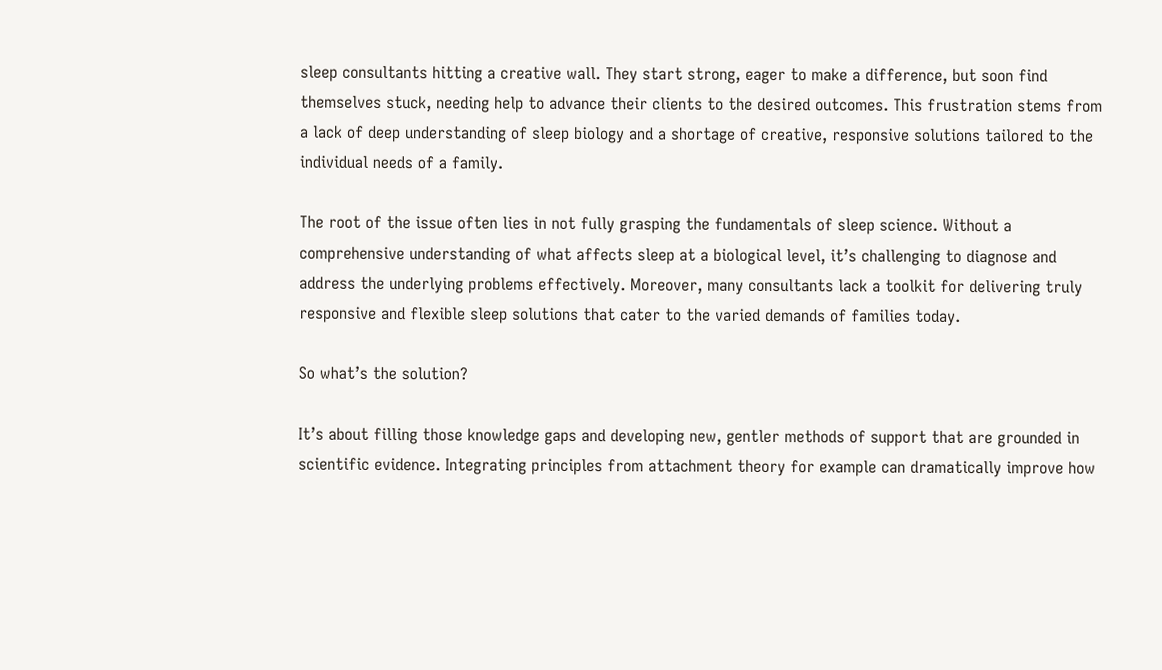sleep consultants hitting a creative wall. They start strong, eager to make a difference, but soon find themselves stuck, needing help to advance their clients to the desired outcomes. This frustration stems from a lack of deep understanding of sleep biology and a shortage of creative, responsive solutions tailored to the individual needs of a family.

The root of the issue often lies in not fully grasping the fundamentals of sleep science. Without a comprehensive understanding of what affects sleep at a biological level, it’s challenging to diagnose and address the underlying problems effectively. Moreover, many consultants lack a toolkit for delivering truly responsive and flexible sleep solutions that cater to the varied demands of families today.

So what’s the solution?

It’s about filling those knowledge gaps and developing new, gentler methods of support that are grounded in scientific evidence. Integrating principles from attachment theory for example can dramatically improve how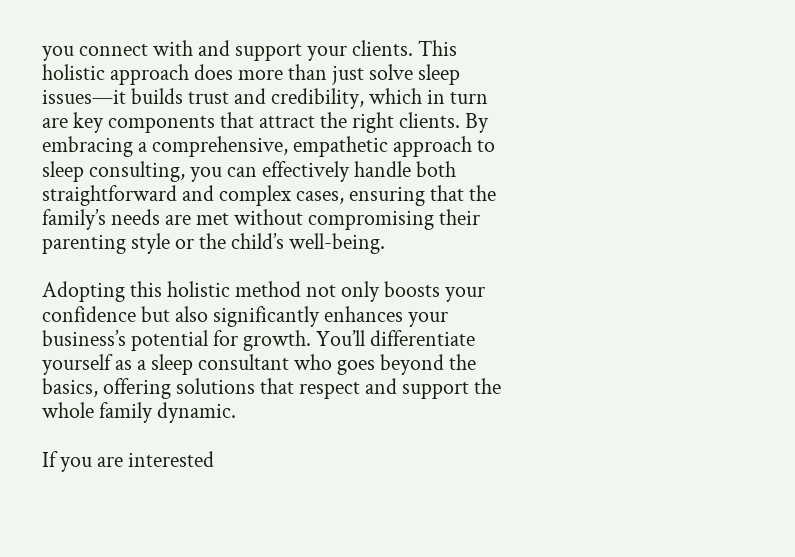you connect with and support your clients. This holistic approach does more than just solve sleep issues—it builds trust and credibility, which in turn are key components that attract the right clients. By embracing a comprehensive, empathetic approach to sleep consulting, you can effectively handle both straightforward and complex cases, ensuring that the family’s needs are met without compromising their parenting style or the child’s well-being.

Adopting this holistic method not only boosts your confidence but also significantly enhances your business’s potential for growth. You’ll differentiate yourself as a sleep consultant who goes beyond the basics, offering solutions that respect and support the whole family dynamic.

If you are interested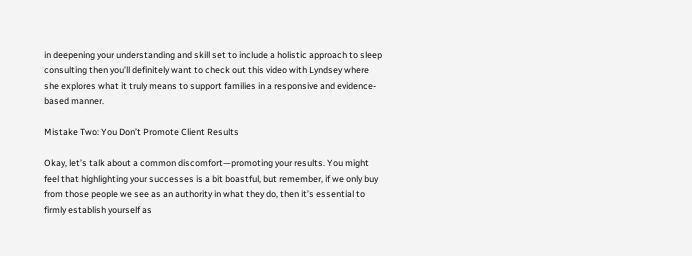in deepening your understanding and skill set to include a holistic approach to sleep consulting then you’ll definitely want to check out this video with Lyndsey where she explores what it truly means to support families in a responsive and evidence-based manner.

Mistake Two: You Don’t Promote Client Results

Okay, let’s talk about a common discomfort—promoting your results. You might feel that highlighting your successes is a bit boastful, but remember, if we only buy from those people we see as an authority in what they do, then it’s essential to firmly establish yourself as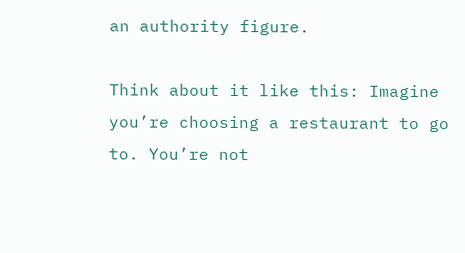an authority figure.

Think about it like this: Imagine you’re choosing a restaurant to go to. You’re not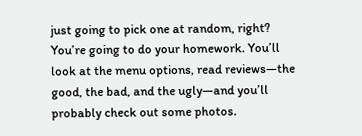just going to pick one at random, right? You’re going to do your homework. You’ll look at the menu options, read reviews—the good, the bad, and the ugly—and you’ll probably check out some photos.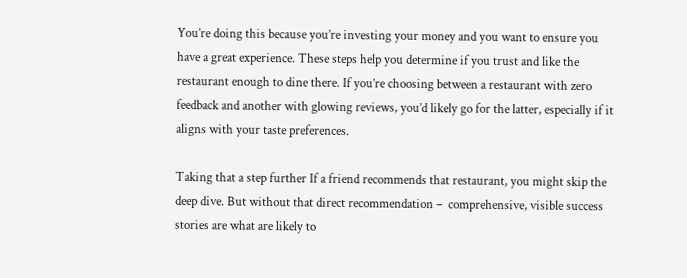You’re doing this because you’re investing your money and you want to ensure you have a great experience. These steps help you determine if you trust and like the restaurant enough to dine there. If you’re choosing between a restaurant with zero feedback and another with glowing reviews, you’d likely go for the latter, especially if it aligns with your taste preferences.

Taking that a step further If a friend recommends that restaurant, you might skip the deep dive. But without that direct recommendation –  comprehensive, visible success stories are what are likely to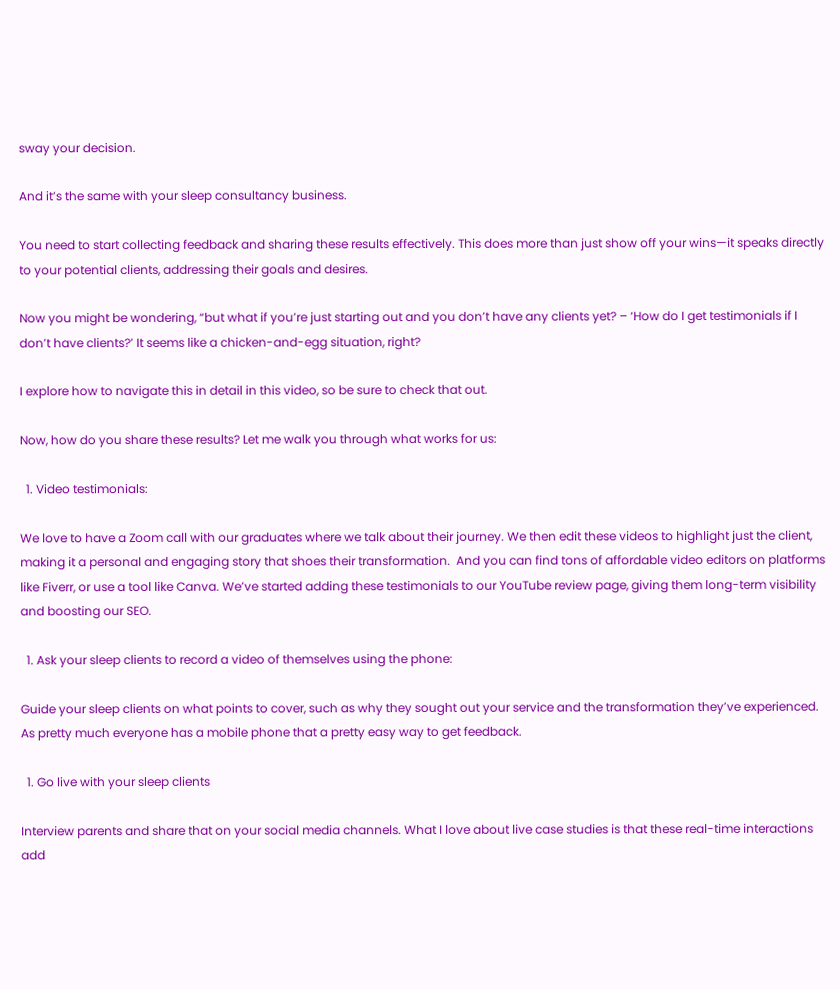sway your decision.

And it’s the same with your sleep consultancy business.

You need to start collecting feedback and sharing these results effectively. This does more than just show off your wins—it speaks directly to your potential clients, addressing their goals and desires.

Now you might be wondering, “but what if you’re just starting out and you don’t have any clients yet? – ‘How do I get testimonials if I don’t have clients?’ It seems like a chicken-and-egg situation, right?

I explore how to navigate this in detail in this video, so be sure to check that out.

Now, how do you share these results? Let me walk you through what works for us:

  1. Video testimonials:

We love to have a Zoom call with our graduates where we talk about their journey. We then edit these videos to highlight just the client, making it a personal and engaging story that shoes their transformation.  And you can find tons of affordable video editors on platforms like Fiverr, or use a tool like Canva. We’ve started adding these testimonials to our YouTube review page, giving them long-term visibility and boosting our SEO.

  1. Ask your sleep clients to record a video of themselves using the phone:

Guide your sleep clients on what points to cover, such as why they sought out your service and the transformation they’ve experienced. As pretty much everyone has a mobile phone that a pretty easy way to get feedback.

  1. Go live with your sleep clients

Interview parents and share that on your social media channels. What I love about live case studies is that these real-time interactions add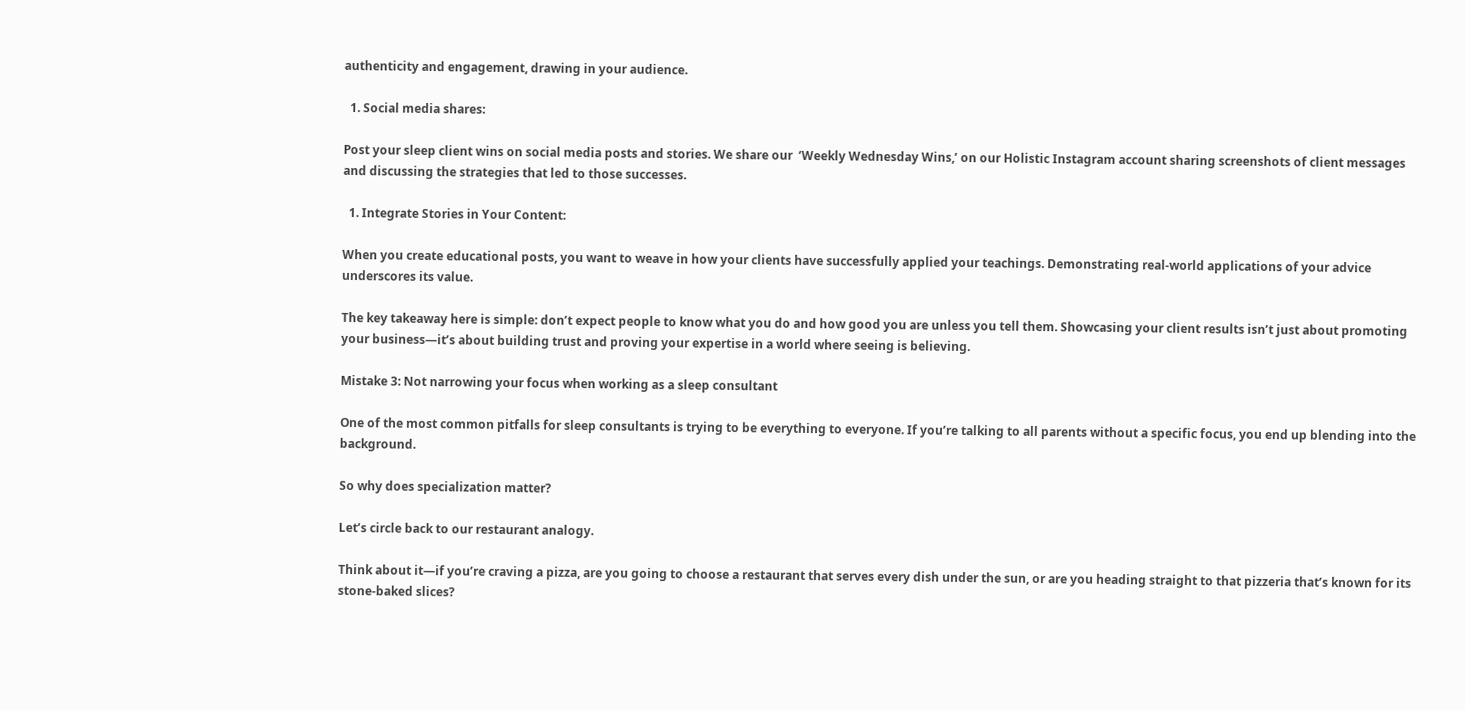authenticity and engagement, drawing in your audience.

  1. Social media shares:

Post your sleep client wins on social media posts and stories. We share our  ‘Weekly Wednesday Wins,’ on our Holistic Instagram account sharing screenshots of client messages and discussing the strategies that led to those successes.

  1. Integrate Stories in Your Content:

When you create educational posts, you want to weave in how your clients have successfully applied your teachings. Demonstrating real-world applications of your advice underscores its value.

The key takeaway here is simple: don’t expect people to know what you do and how good you are unless you tell them. Showcasing your client results isn’t just about promoting your business—it’s about building trust and proving your expertise in a world where seeing is believing.

Mistake 3: Not narrowing your focus when working as a sleep consultant

One of the most common pitfalls for sleep consultants is trying to be everything to everyone. If you’re talking to all parents without a specific focus, you end up blending into the background.

So why does specialization matter?

Let’s circle back to our restaurant analogy.

Think about it—if you’re craving a pizza, are you going to choose a restaurant that serves every dish under the sun, or are you heading straight to that pizzeria that’s known for its stone-baked slices?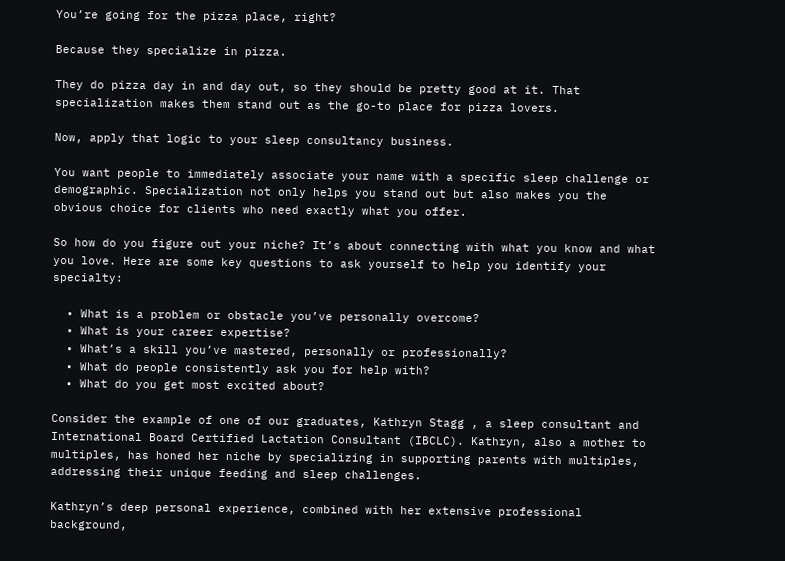You’re going for the pizza place, right?

Because they specialize in pizza.

They do pizza day in and day out, so they should be pretty good at it. That specialization makes them stand out as the go-to place for pizza lovers.

Now, apply that logic to your sleep consultancy business.

You want people to immediately associate your name with a specific sleep challenge or demographic. Specialization not only helps you stand out but also makes you the obvious choice for clients who need exactly what you offer.

So how do you figure out your niche? It’s about connecting with what you know and what you love. Here are some key questions to ask yourself to help you identify your specialty:

  • What is a problem or obstacle you’ve personally overcome?
  • What is your career expertise?
  • What’s a skill you’ve mastered, personally or professionally?
  • What do people consistently ask you for help with?
  • What do you get most excited about?

Consider the example of one of our graduates, Kathryn Stagg , a sleep consultant and International Board Certified Lactation Consultant (IBCLC). Kathryn, also a mother to multiples, has honed her niche by specializing in supporting parents with multiples, addressing their unique feeding and sleep challenges.

Kathryn’s deep personal experience, combined with her extensive professional background,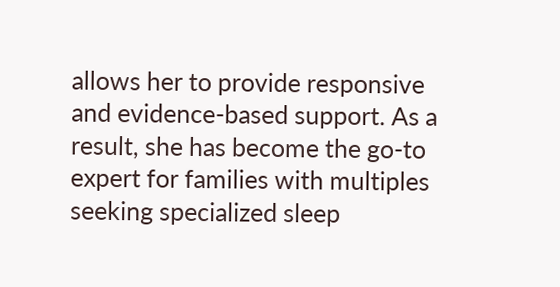allows her to provide responsive and evidence-based support. As a result, she has become the go-to expert for families with multiples seeking specialized sleep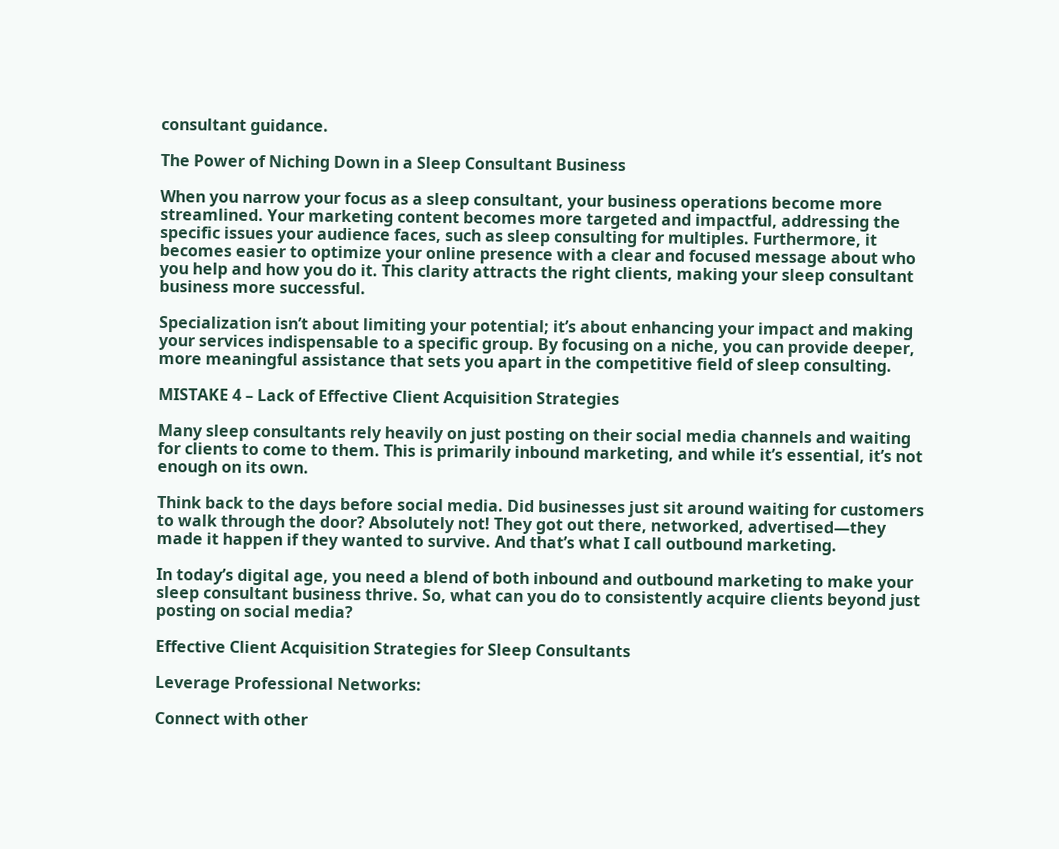consultant guidance.

The Power of Niching Down in a Sleep Consultant Business

When you narrow your focus as a sleep consultant, your business operations become more streamlined. Your marketing content becomes more targeted and impactful, addressing the specific issues your audience faces, such as sleep consulting for multiples. Furthermore, it becomes easier to optimize your online presence with a clear and focused message about who you help and how you do it. This clarity attracts the right clients, making your sleep consultant business more successful.

Specialization isn’t about limiting your potential; it’s about enhancing your impact and making your services indispensable to a specific group. By focusing on a niche, you can provide deeper, more meaningful assistance that sets you apart in the competitive field of sleep consulting.

MISTAKE 4 – Lack of Effective Client Acquisition Strategies

Many sleep consultants rely heavily on just posting on their social media channels and waiting for clients to come to them. This is primarily inbound marketing, and while it’s essential, it’s not enough on its own.

Think back to the days before social media. Did businesses just sit around waiting for customers to walk through the door? Absolutely not! They got out there, networked, advertised—they made it happen if they wanted to survive. And that’s what I call outbound marketing.

In today’s digital age, you need a blend of both inbound and outbound marketing to make your sleep consultant business thrive. So, what can you do to consistently acquire clients beyond just posting on social media?

Effective Client Acquisition Strategies for Sleep Consultants

Leverage Professional Networks:

Connect with other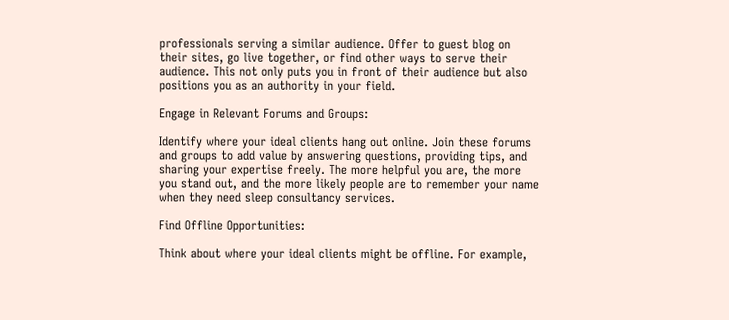professionals serving a similar audience. Offer to guest blog on their sites, go live together, or find other ways to serve their audience. This not only puts you in front of their audience but also positions you as an authority in your field.

Engage in Relevant Forums and Groups:

Identify where your ideal clients hang out online. Join these forums and groups to add value by answering questions, providing tips, and sharing your expertise freely. The more helpful you are, the more you stand out, and the more likely people are to remember your name when they need sleep consultancy services.

Find Offline Opportunities:

Think about where your ideal clients might be offline. For example,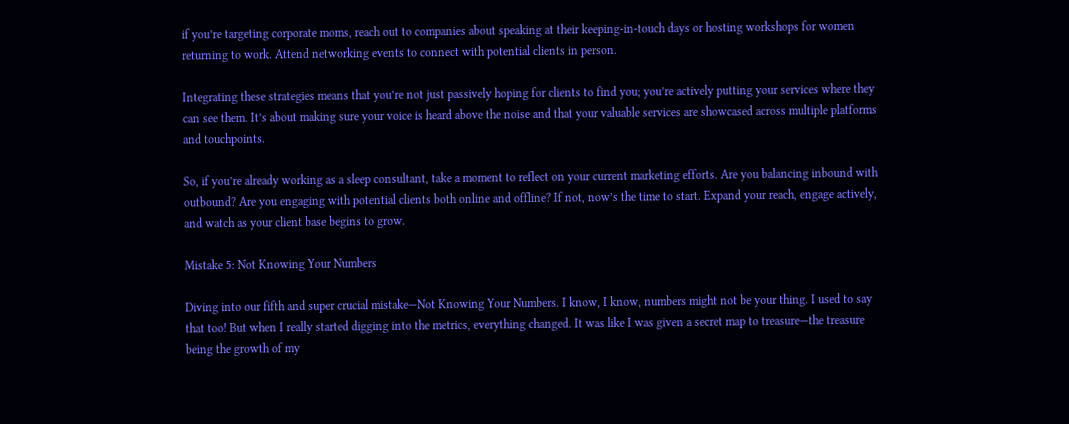if you’re targeting corporate moms, reach out to companies about speaking at their keeping-in-touch days or hosting workshops for women returning to work. Attend networking events to connect with potential clients in person.

Integrating these strategies means that you’re not just passively hoping for clients to find you; you’re actively putting your services where they can see them. It’s about making sure your voice is heard above the noise and that your valuable services are showcased across multiple platforms and touchpoints.

So, if you’re already working as a sleep consultant, take a moment to reflect on your current marketing efforts. Are you balancing inbound with outbound? Are you engaging with potential clients both online and offline? If not, now’s the time to start. Expand your reach, engage actively, and watch as your client base begins to grow.

Mistake 5: Not Knowing Your Numbers

Diving into our fifth and super crucial mistake—Not Knowing Your Numbers. I know, I know, numbers might not be your thing. I used to say that too! But when I really started digging into the metrics, everything changed. It was like I was given a secret map to treasure—the treasure being the growth of my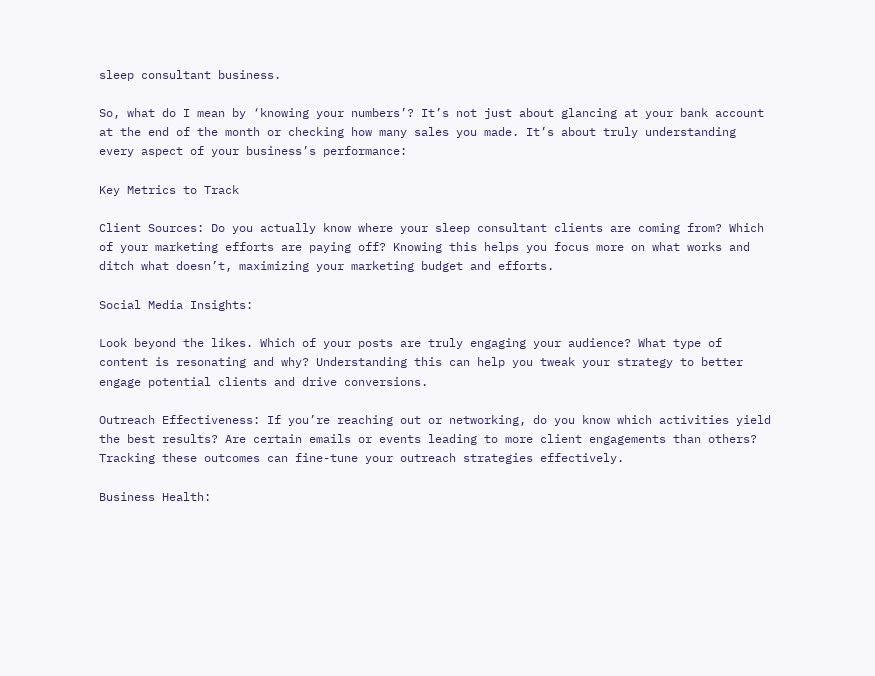sleep consultant business.

So, what do I mean by ‘knowing your numbers’? It’s not just about glancing at your bank account at the end of the month or checking how many sales you made. It’s about truly understanding every aspect of your business’s performance:

Key Metrics to Track

Client Sources: Do you actually know where your sleep consultant clients are coming from? Which of your marketing efforts are paying off? Knowing this helps you focus more on what works and ditch what doesn’t, maximizing your marketing budget and efforts.

Social Media Insights:

Look beyond the likes. Which of your posts are truly engaging your audience? What type of content is resonating and why? Understanding this can help you tweak your strategy to better engage potential clients and drive conversions.

Outreach Effectiveness: If you’re reaching out or networking, do you know which activities yield the best results? Are certain emails or events leading to more client engagements than others? Tracking these outcomes can fine-tune your outreach strategies effectively.

Business Health: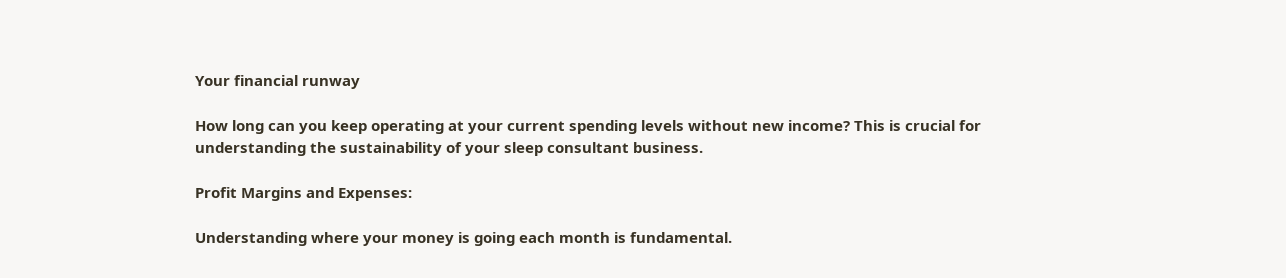Your financial runway

How long can you keep operating at your current spending levels without new income? This is crucial for understanding the sustainability of your sleep consultant business.

Profit Margins and Expenses:

Understanding where your money is going each month is fundamental.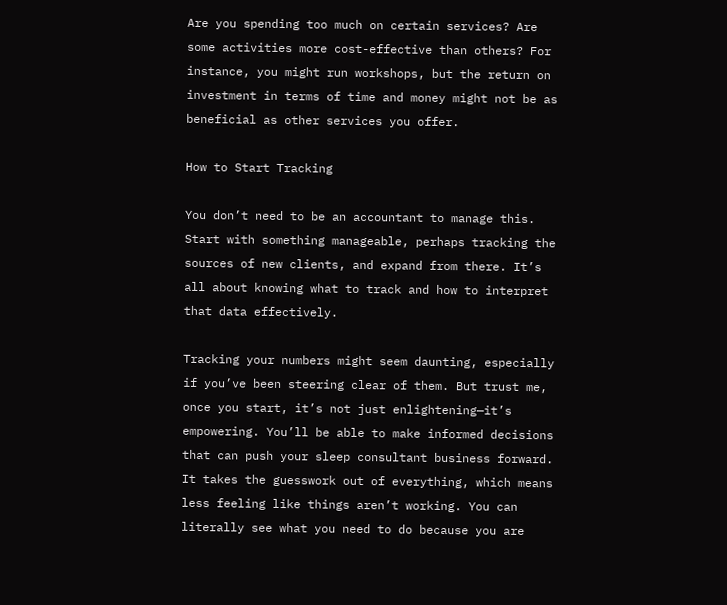Are you spending too much on certain services? Are some activities more cost-effective than others? For instance, you might run workshops, but the return on investment in terms of time and money might not be as beneficial as other services you offer.

How to Start Tracking

You don’t need to be an accountant to manage this. Start with something manageable, perhaps tracking the sources of new clients, and expand from there. It’s all about knowing what to track and how to interpret that data effectively.

Tracking your numbers might seem daunting, especially if you’ve been steering clear of them. But trust me, once you start, it’s not just enlightening—it’s empowering. You’ll be able to make informed decisions that can push your sleep consultant business forward. It takes the guesswork out of everything, which means less feeling like things aren’t working. You can literally see what you need to do because you are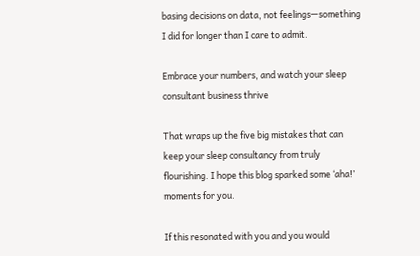basing decisions on data, not feelings—something I did for longer than I care to admit.

Embrace your numbers, and watch your sleep consultant business thrive

That wraps up the five big mistakes that can keep your sleep consultancy from truly flourishing. I hope this blog sparked some ‘aha!’ moments for you.

If this resonated with you and you would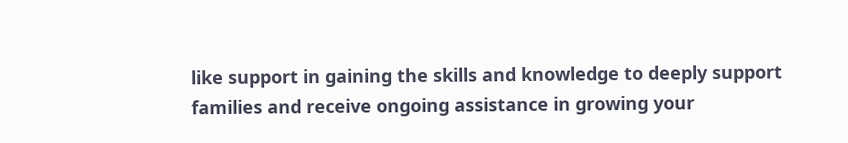like support in gaining the skills and knowledge to deeply support families and receive ongoing assistance in growing your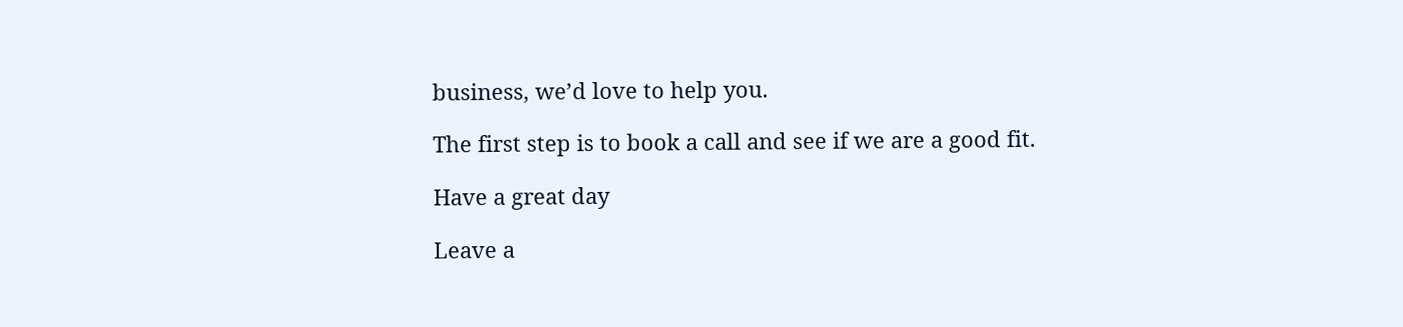business, we’d love to help you.

The first step is to book a call and see if we are a good fit.

Have a great day

Leave a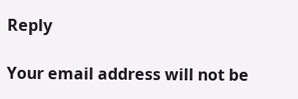Reply

Your email address will not be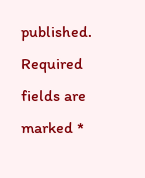published. Required fields are marked *